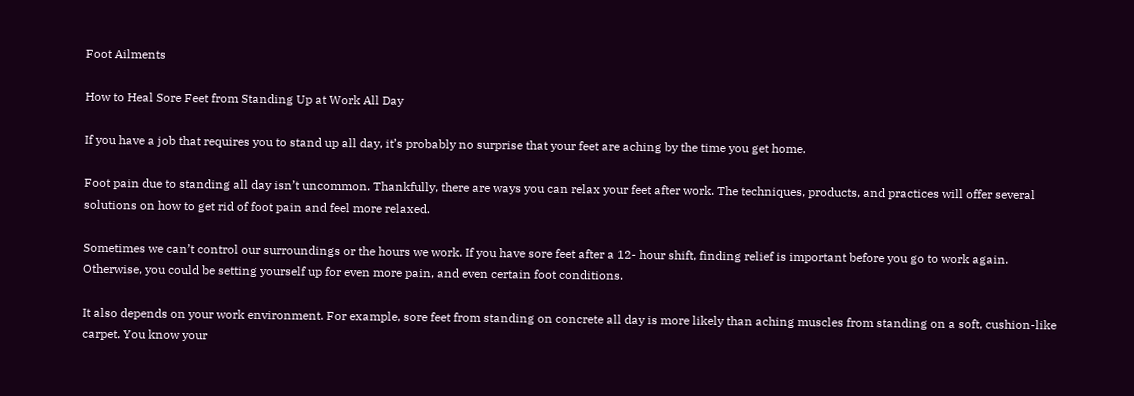Foot Ailments

How to Heal Sore Feet from Standing Up at Work All Day

If you have a job that requires you to stand up all day, it’s probably no surprise that your feet are aching by the time you get home.

Foot pain due to standing all day isn’t uncommon. Thankfully, there are ways you can relax your feet after work. The techniques, products, and practices will offer several solutions on how to get rid of foot pain and feel more relaxed.

Sometimes we can’t control our surroundings or the hours we work. If you have sore feet after a 12- hour shift, finding relief is important before you go to work again. Otherwise, you could be setting yourself up for even more pain, and even certain foot conditions.

It also depends on your work environment. For example, sore feet from standing on concrete all day is more likely than aching muscles from standing on a soft, cushion-like carpet. You know your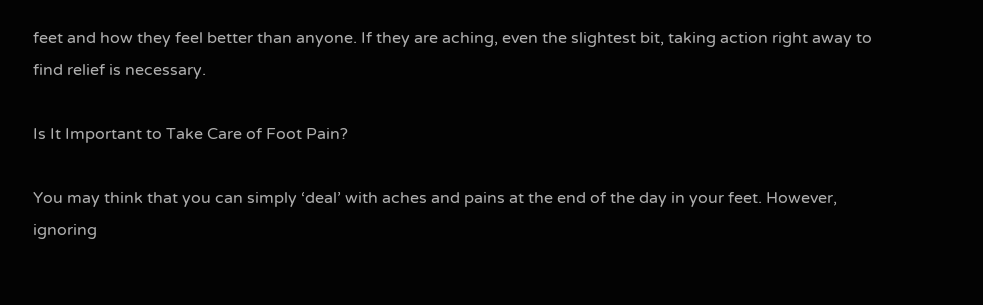feet and how they feel better than anyone. If they are aching, even the slightest bit, taking action right away to find relief is necessary.

Is It Important to Take Care of Foot Pain?

You may think that you can simply ‘deal’ with aches and pains at the end of the day in your feet. However, ignoring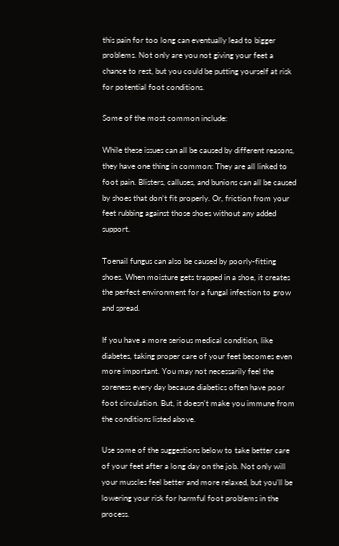this pain for too long can eventually lead to bigger problems. Not only are you not giving your feet a chance to rest, but you could be putting yourself at risk for potential foot conditions.

Some of the most common include:

While these issues can all be caused by different reasons, they have one thing in common: They are all linked to foot pain. Blisters, calluses, and bunions can all be caused by shoes that don’t fit properly. Or, friction from your feet rubbing against those shoes without any added support.

Toenail fungus can also be caused by poorly-fitting shoes. When moisture gets trapped in a shoe, it creates the perfect environment for a fungal infection to grow and spread.

If you have a more serious medical condition, like diabetes, taking proper care of your feet becomes even more important. You may not necessarily feel the soreness every day because diabetics often have poor foot circulation. But, it doesn’t make you immune from the conditions listed above.

Use some of the suggestions below to take better care of your feet after a long day on the job. Not only will your muscles feel better and more relaxed, but you’ll be lowering your risk for harmful foot problems in the process.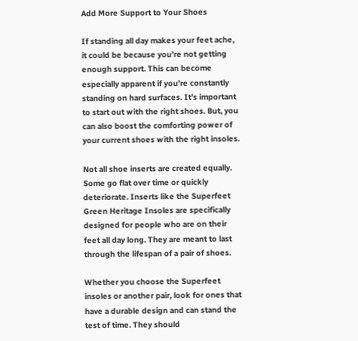Add More Support to Your Shoes

If standing all day makes your feet ache, it could be because you’re not getting enough support. This can become especially apparent if you’re constantly standing on hard surfaces. It’s important to start out with the right shoes. But, you can also boost the comforting power of your current shoes with the right insoles.

Not all shoe inserts are created equally. Some go flat over time or quickly deteriorate. Inserts like the Superfeet Green Heritage Insoles are specifically designed for people who are on their feet all day long. They are meant to last through the lifespan of a pair of shoes.

Whether you choose the Superfeet insoles or another pair, look for ones that have a durable design and can stand the test of time. They should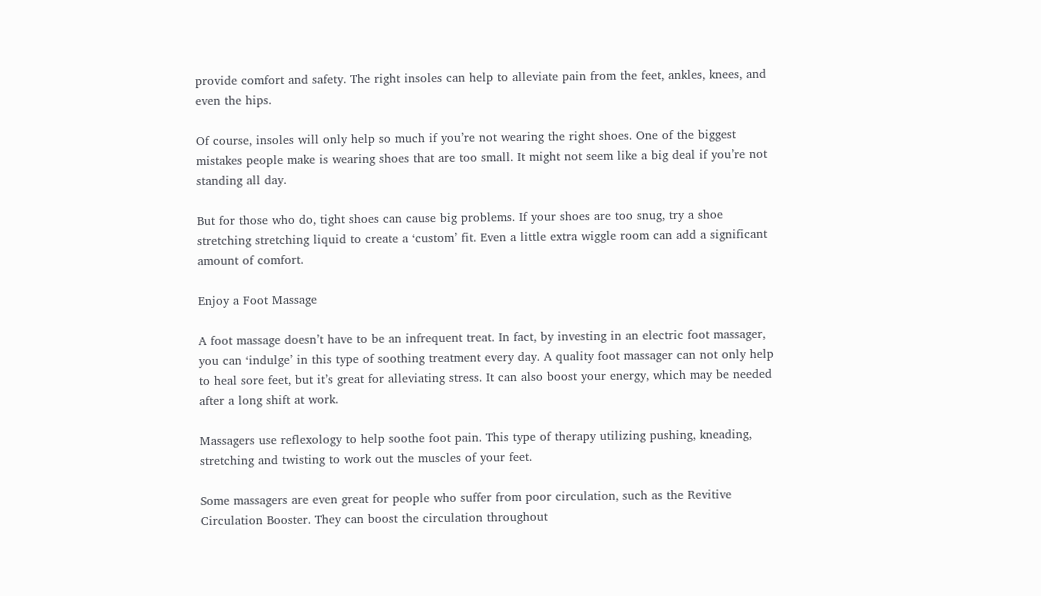provide comfort and safety. The right insoles can help to alleviate pain from the feet, ankles, knees, and even the hips.

Of course, insoles will only help so much if you’re not wearing the right shoes. One of the biggest mistakes people make is wearing shoes that are too small. It might not seem like a big deal if you’re not standing all day.

But for those who do, tight shoes can cause big problems. If your shoes are too snug, try a shoe stretching stretching liquid to create a ‘custom’ fit. Even a little extra wiggle room can add a significant amount of comfort.

Enjoy a Foot Massage

A foot massage doesn’t have to be an infrequent treat. In fact, by investing in an electric foot massager, you can ‘indulge’ in this type of soothing treatment every day. A quality foot massager can not only help to heal sore feet, but it’s great for alleviating stress. It can also boost your energy, which may be needed after a long shift at work.

Massagers use reflexology to help soothe foot pain. This type of therapy utilizing pushing, kneading, stretching and twisting to work out the muscles of your feet.

Some massagers are even great for people who suffer from poor circulation, such as the Revitive Circulation Booster. They can boost the circulation throughout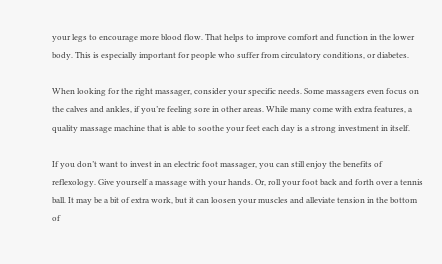your legs to encourage more blood flow. That helps to improve comfort and function in the lower body. This is especially important for people who suffer from circulatory conditions, or diabetes.

When looking for the right massager, consider your specific needs. Some massagers even focus on the calves and ankles, if you’re feeling sore in other areas. While many come with extra features, a quality massage machine that is able to soothe your feet each day is a strong investment in itself.

If you don’t want to invest in an electric foot massager, you can still enjoy the benefits of reflexology. Give yourself a massage with your hands. Or, roll your foot back and forth over a tennis ball. It may be a bit of extra work, but it can loosen your muscles and alleviate tension in the bottom of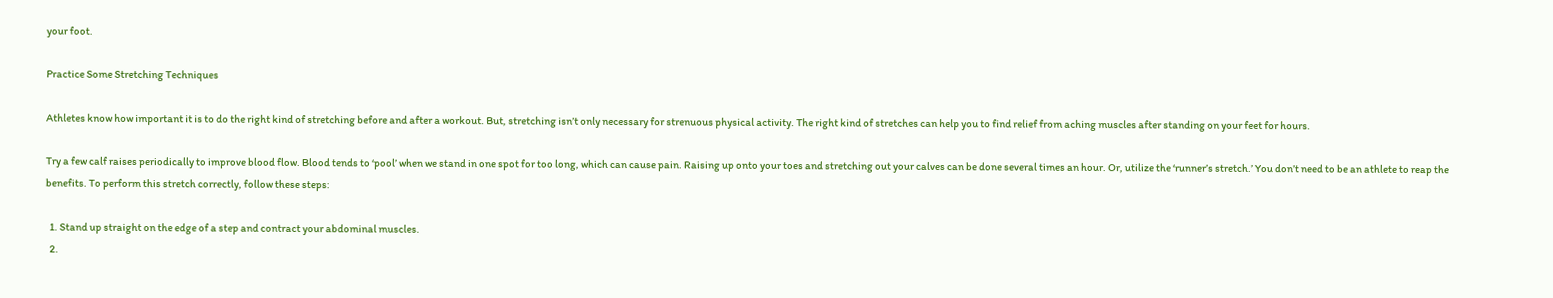your foot.

Practice Some Stretching Techniques

Athletes know how important it is to do the right kind of stretching before and after a workout. But, stretching isn’t only necessary for strenuous physical activity. The right kind of stretches can help you to find relief from aching muscles after standing on your feet for hours.

Try a few calf raises periodically to improve blood flow. Blood tends to ‘pool’ when we stand in one spot for too long, which can cause pain. Raising up onto your toes and stretching out your calves can be done several times an hour. Or, utilize the ‘runner’s stretch.’ You don’t need to be an athlete to reap the benefits. To perform this stretch correctly, follow these steps:

  1. Stand up straight on the edge of a step and contract your abdominal muscles.
  2.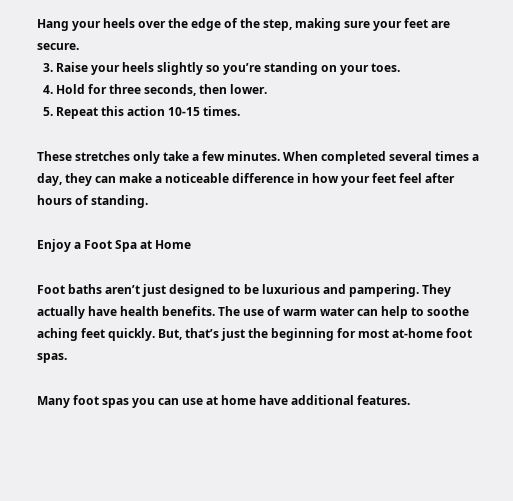Hang your heels over the edge of the step, making sure your feet are secure.
  3. Raise your heels slightly so you’re standing on your toes.
  4. Hold for three seconds, then lower.
  5. Repeat this action 10-15 times.

These stretches only take a few minutes. When completed several times a day, they can make a noticeable difference in how your feet feel after hours of standing.

Enjoy a Foot Spa at Home

Foot baths aren’t just designed to be luxurious and pampering. They actually have health benefits. The use of warm water can help to soothe aching feet quickly. But, that’s just the beginning for most at-home foot spas.

Many foot spas you can use at home have additional features.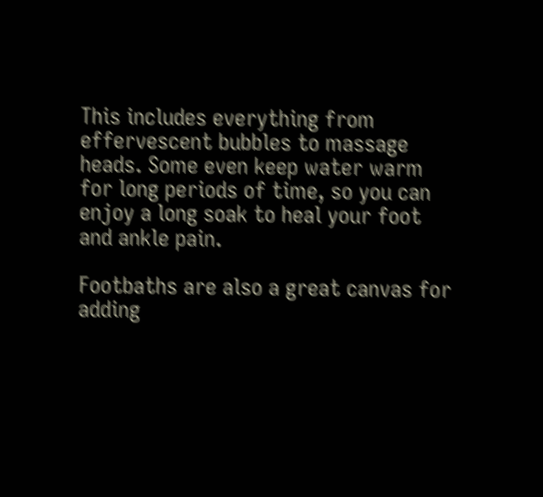This includes everything from effervescent bubbles to massage heads. Some even keep water warm for long periods of time, so you can enjoy a long soak to heal your foot and ankle pain.

Footbaths are also a great canvas for adding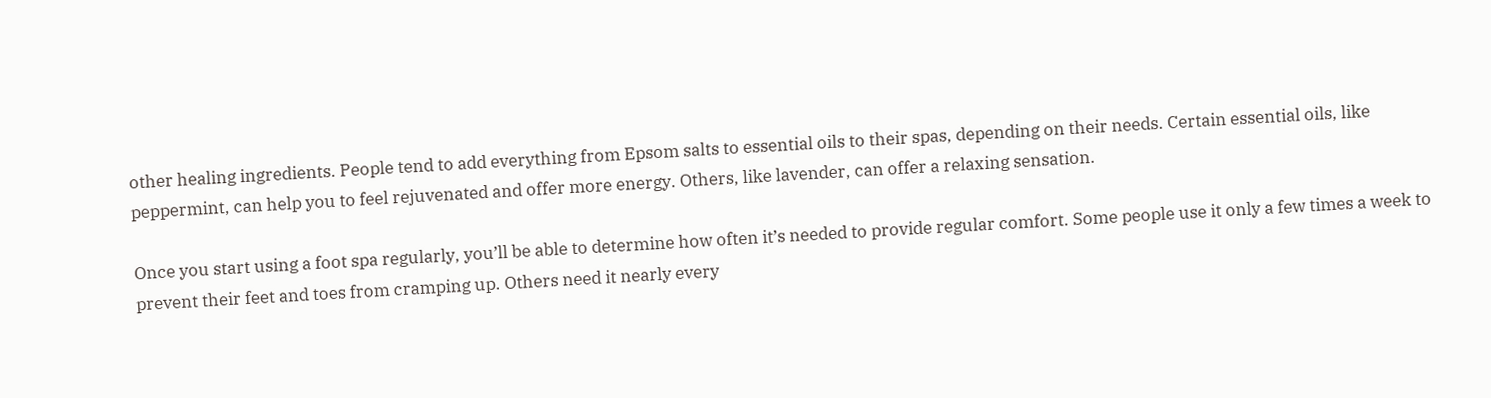other healing ingredients. People tend to add everything from Epsom salts to essential oils to their spas, depending on their needs. Certain essential oils, like peppermint, can help you to feel rejuvenated and offer more energy. Others, like lavender, can offer a relaxing sensation.

Once you start using a foot spa regularly, you’ll be able to determine how often it’s needed to provide regular comfort. Some people use it only a few times a week to prevent their feet and toes from cramping up. Others need it nearly every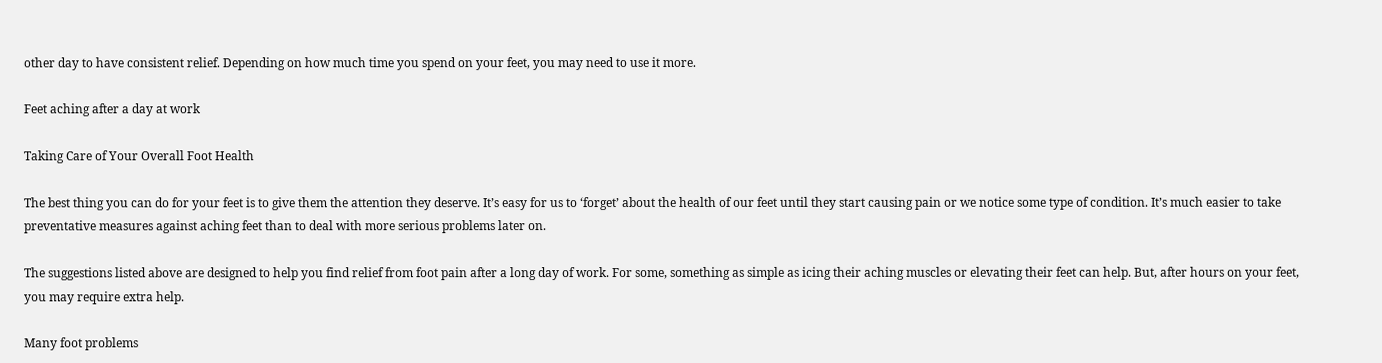other day to have consistent relief. Depending on how much time you spend on your feet, you may need to use it more.

Feet aching after a day at work

Taking Care of Your Overall Foot Health

The best thing you can do for your feet is to give them the attention they deserve. It’s easy for us to ‘forget’ about the health of our feet until they start causing pain or we notice some type of condition. It’s much easier to take preventative measures against aching feet than to deal with more serious problems later on.

The suggestions listed above are designed to help you find relief from foot pain after a long day of work. For some, something as simple as icing their aching muscles or elevating their feet can help. But, after hours on your feet, you may require extra help.

Many foot problems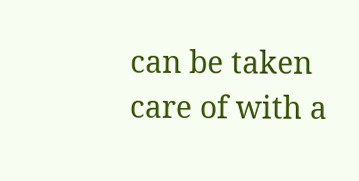can be taken care of with a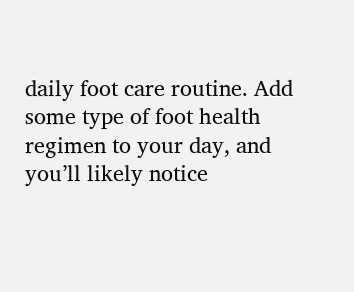daily foot care routine. Add some type of foot health regimen to your day, and you’ll likely notice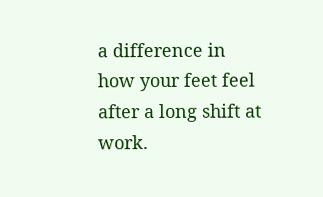a difference in how your feet feel after a long shift at work.